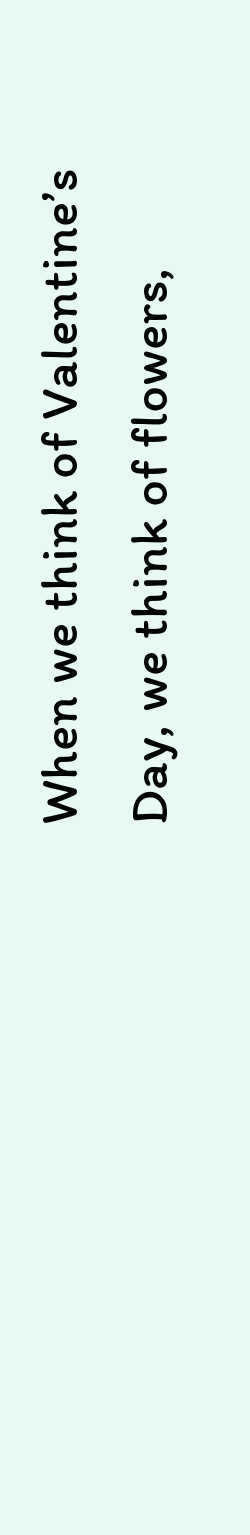When we think of Valentine’s Day, we think of flowers,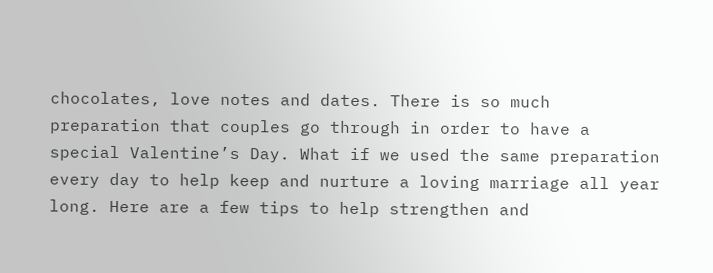chocolates, love notes and dates. There is so much preparation that couples go through in order to have a special Valentine’s Day. What if we used the same preparation every day to help keep and nurture a loving marriage all year long. Here are a few tips to help strengthen and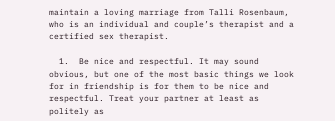maintain a loving marriage from Talli Rosenbaum, who is an individual and couple’s therapist and a certified sex therapist.

  1.  Be nice and respectful. It may sound obvious, but one of the most basic things we look for in friendship is for them to be nice and respectful. Treat your partner at least as politely as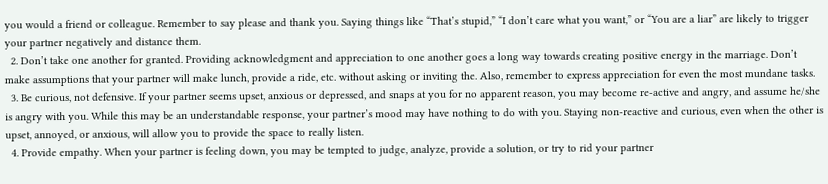you would a friend or colleague. Remember to say please and thank you. Saying things like “That’s stupid,” “I don’t care what you want,” or “You are a liar” are likely to trigger your partner negatively and distance them.
  2. Don’t take one another for granted. Providing acknowledgment and appreciation to one another goes a long way towards creating positive energy in the marriage. Don’t make assumptions that your partner will make lunch, provide a ride, etc. without asking or inviting the. Also, remember to express appreciation for even the most mundane tasks.
  3. Be curious, not defensive. If your partner seems upset, anxious or depressed, and snaps at you for no apparent reason, you may become re-active and angry, and assume he/she is angry with you. While this may be an understandable response, your partner’s mood may have nothing to do with you. Staying non-reactive and curious, even when the other is upset, annoyed, or anxious, will allow you to provide the space to really listen.
  4. Provide empathy. When your partner is feeling down, you may be tempted to judge, analyze, provide a solution, or try to rid your partner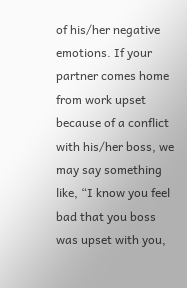of his/her negative emotions. If your partner comes home from work upset because of a conflict with his/her boss, we may say something like, “I know you feel bad that you boss was upset with you,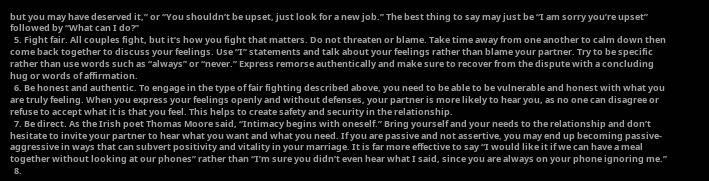but you may have deserved it,” or “You shouldn’t be upset, just look for a new job.” The best thing to say may just be “I am sorry you’re upset” followed by “What can I do?”
  5. Fight fair. All couples fight, but it’s how you fight that matters. Do not threaten or blame. Take time away from one another to calm down then come back together to discuss your feelings. Use “I” statements and talk about your feelings rather than blame your partner. Try to be specific rather than use words such as “always” or “never.” Express remorse authentically and make sure to recover from the dispute with a concluding hug or words of affirmation.
  6. Be honest and authentic. To engage in the type of fair fighting described above, you need to be able to be vulnerable and honest with what you are truly feeling. When you express your feelings openly and without defenses, your partner is more likely to hear you, as no one can disagree or refuse to accept what it is that you feel. This helps to create safety and security in the relationship.
  7. Be direct. As the Irish poet Thomas Moore said, “Intimacy begins with oneself.” Bring yourself and your needs to the relationship and don’t hesitate to invite your partner to hear what you want and what you need. If you are passive and not assertive, you may end up becoming passive-aggressive in ways that can subvert positivity and vitality in your marriage. It is far more effective to say “I would like it if we can have a meal together without looking at our phones” rather than “I’m sure you didn’t even hear what I said, since you are always on your phone ignoring me.”
  8.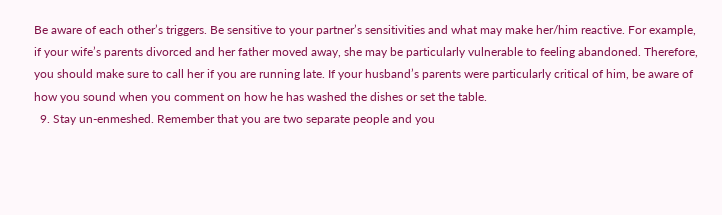Be aware of each other’s triggers. Be sensitive to your partner’s sensitivities and what may make her/him reactive. For example, if your wife’s parents divorced and her father moved away, she may be particularly vulnerable to feeling abandoned. Therefore, you should make sure to call her if you are running late. If your husband’s parents were particularly critical of him, be aware of how you sound when you comment on how he has washed the dishes or set the table.
  9. Stay un-enmeshed. Remember that you are two separate people and you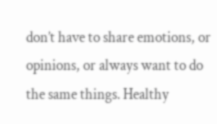don’t have to share emotions, or opinions, or always want to do the same things. Healthy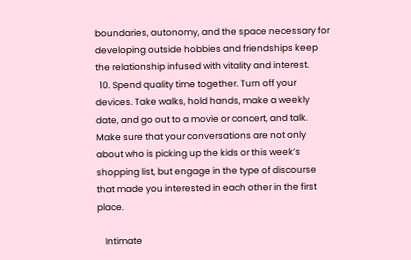boundaries, autonomy, and the space necessary for developing outside hobbies and friendships keep the relationship infused with vitality and interest.
  10. Spend quality time together. Turn off your devices. Take walks, hold hands, make a weekly date, and go out to a movie or concert, and talk. Make sure that your conversations are not only about who is picking up the kids or this week’s shopping list, but engage in the type of discourse that made you interested in each other in the first place.

    Intimate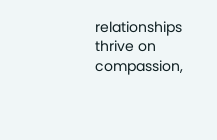relationships thrive on compassion,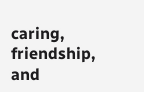caring, friendship, and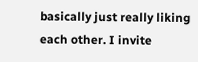basically just really liking each other. I invite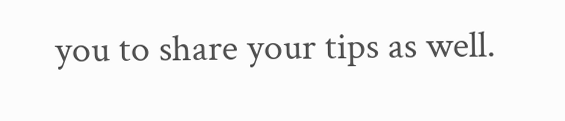you to share your tips as well.